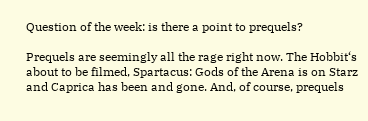Question of the week: is there a point to prequels?

Prequels are seemingly all the rage right now. The Hobbit‘s about to be filmed, Spartacus: Gods of the Arena is on Starz and Caprica has been and gone. And, of course, prequels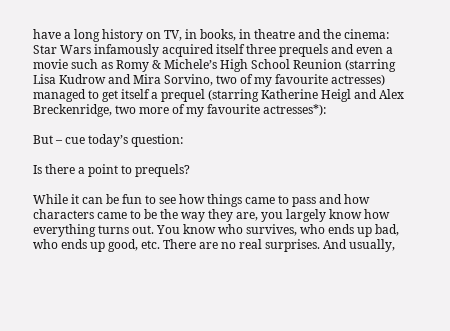have a long history on TV, in books, in theatre and the cinema: Star Wars infamously acquired itself three prequels and even a movie such as Romy & Michele’s High School Reunion (starring Lisa Kudrow and Mira Sorvino, two of my favourite actresses) managed to get itself a prequel (starring Katherine Heigl and Alex Breckenridge, two more of my favourite actresses*):

But – cue today’s question:

Is there a point to prequels?

While it can be fun to see how things came to pass and how characters came to be the way they are, you largely know how everything turns out. You know who survives, who ends up bad, who ends up good, etc. There are no real surprises. And usually,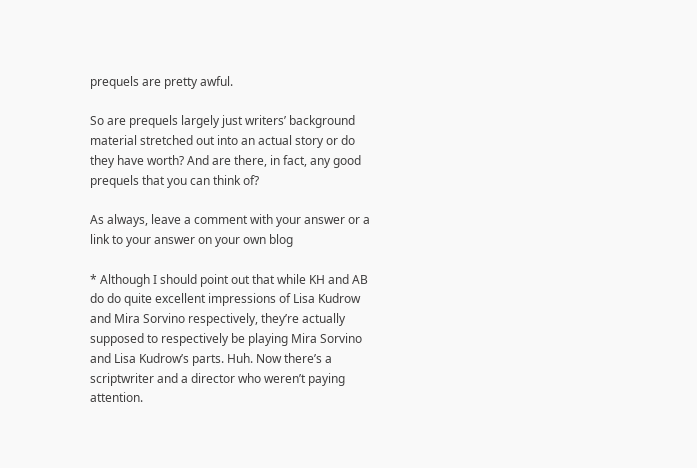prequels are pretty awful.

So are prequels largely just writers’ background material stretched out into an actual story or do they have worth? And are there, in fact, any good prequels that you can think of?

As always, leave a comment with your answer or a link to your answer on your own blog

* Although I should point out that while KH and AB do do quite excellent impressions of Lisa Kudrow and Mira Sorvino respectively, they’re actually supposed to respectively be playing Mira Sorvino and Lisa Kudrow’s parts. Huh. Now there’s a scriptwriter and a director who weren’t paying attention.